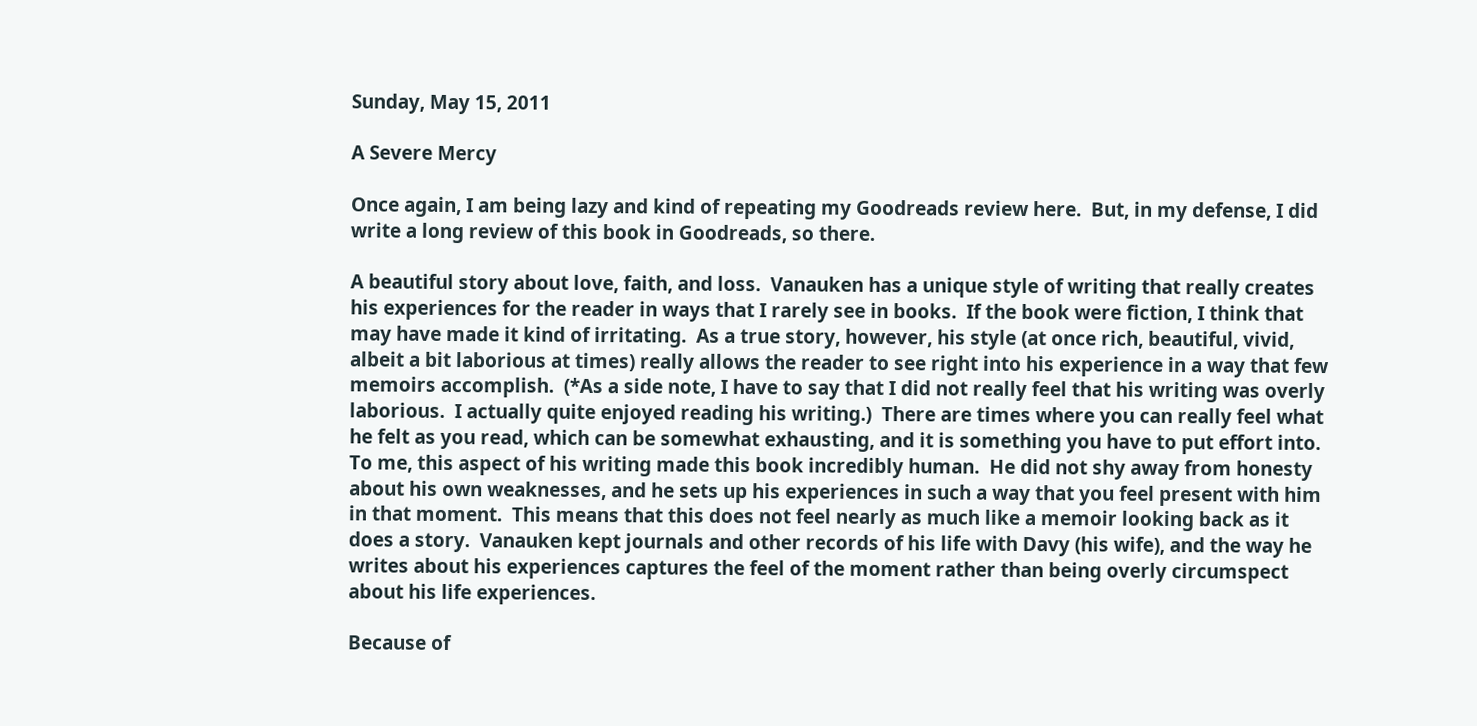Sunday, May 15, 2011

A Severe Mercy

Once again, I am being lazy and kind of repeating my Goodreads review here.  But, in my defense, I did write a long review of this book in Goodreads, so there.

A beautiful story about love, faith, and loss.  Vanauken has a unique style of writing that really creates his experiences for the reader in ways that I rarely see in books.  If the book were fiction, I think that may have made it kind of irritating.  As a true story, however, his style (at once rich, beautiful, vivid, albeit a bit laborious at times) really allows the reader to see right into his experience in a way that few memoirs accomplish.  (*As a side note, I have to say that I did not really feel that his writing was overly laborious.  I actually quite enjoyed reading his writing.)  There are times where you can really feel what he felt as you read, which can be somewhat exhausting, and it is something you have to put effort into.  To me, this aspect of his writing made this book incredibly human.  He did not shy away from honesty about his own weaknesses, and he sets up his experiences in such a way that you feel present with him in that moment.  This means that this does not feel nearly as much like a memoir looking back as it does a story.  Vanauken kept journals and other records of his life with Davy (his wife), and the way he writes about his experiences captures the feel of the moment rather than being overly circumspect about his life experiences.

Because of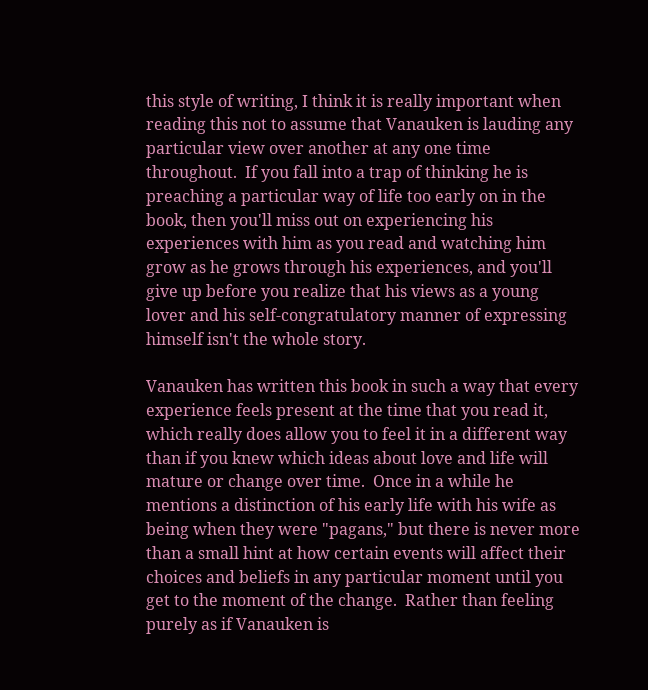this style of writing, I think it is really important when reading this not to assume that Vanauken is lauding any particular view over another at any one time throughout.  If you fall into a trap of thinking he is preaching a particular way of life too early on in the book, then you'll miss out on experiencing his experiences with him as you read and watching him grow as he grows through his experiences, and you'll give up before you realize that his views as a young lover and his self-congratulatory manner of expressing himself isn't the whole story.

Vanauken has written this book in such a way that every experience feels present at the time that you read it, which really does allow you to feel it in a different way than if you knew which ideas about love and life will mature or change over time.  Once in a while he mentions a distinction of his early life with his wife as being when they were "pagans," but there is never more than a small hint at how certain events will affect their choices and beliefs in any particular moment until you get to the moment of the change.  Rather than feeling purely as if Vanauken is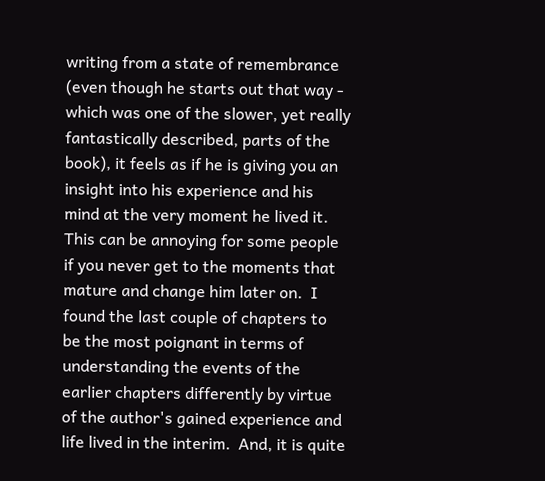writing from a state of remembrance (even though he starts out that way - which was one of the slower, yet really fantastically described, parts of the book), it feels as if he is giving you an insight into his experience and his mind at the very moment he lived it.  This can be annoying for some people if you never get to the moments that mature and change him later on.  I found the last couple of chapters to be the most poignant in terms of understanding the events of the earlier chapters differently by virtue of the author's gained experience and life lived in the interim.  And, it is quite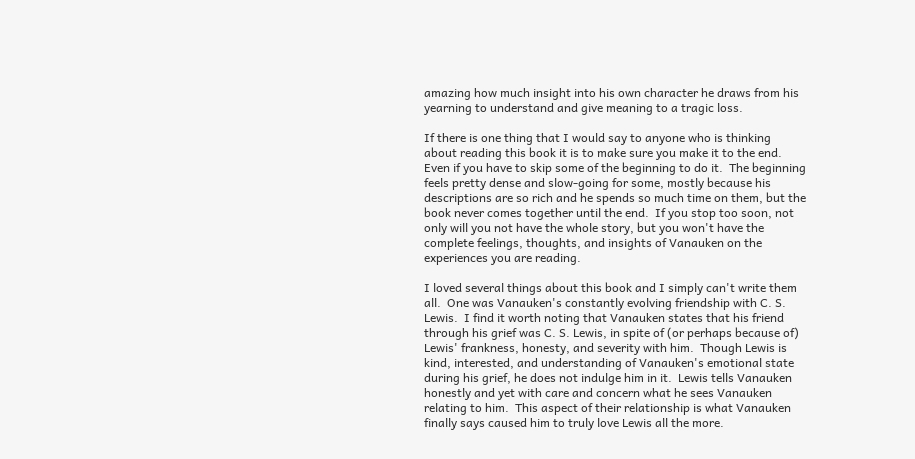amazing how much insight into his own character he draws from his yearning to understand and give meaning to a tragic loss.

If there is one thing that I would say to anyone who is thinking about reading this book it is to make sure you make it to the end.  Even if you have to skip some of the beginning to do it.  The beginning feels pretty dense and slow-going for some, mostly because his descriptions are so rich and he spends so much time on them, but the book never comes together until the end.  If you stop too soon, not only will you not have the whole story, but you won't have the complete feelings, thoughts, and insights of Vanauken on the experiences you are reading.

I loved several things about this book and I simply can't write them all.  One was Vanauken's constantly evolving friendship with C. S. Lewis.  I find it worth noting that Vanauken states that his friend through his grief was C. S. Lewis, in spite of (or perhaps because of) Lewis' frankness, honesty, and severity with him.  Though Lewis is kind, interested, and understanding of Vanauken's emotional state during his grief, he does not indulge him in it.  Lewis tells Vanauken honestly and yet with care and concern what he sees Vanauken relating to him.  This aspect of their relationship is what Vanauken finally says caused him to truly love Lewis all the more.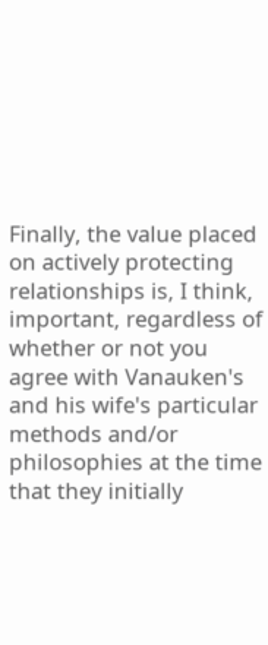Finally, the value placed on actively protecting relationships is, I think, important, regardless of whether or not you agree with Vanauken's and his wife's particular methods and/or philosophies at the time that they initially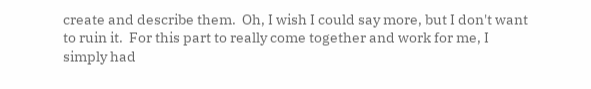create and describe them.  Oh, I wish I could say more, but I don't want to ruin it.  For this part to really come together and work for me, I simply had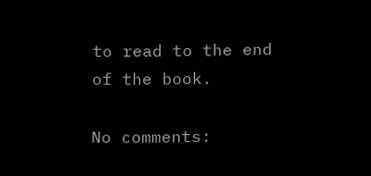to read to the end of the book.

No comments: